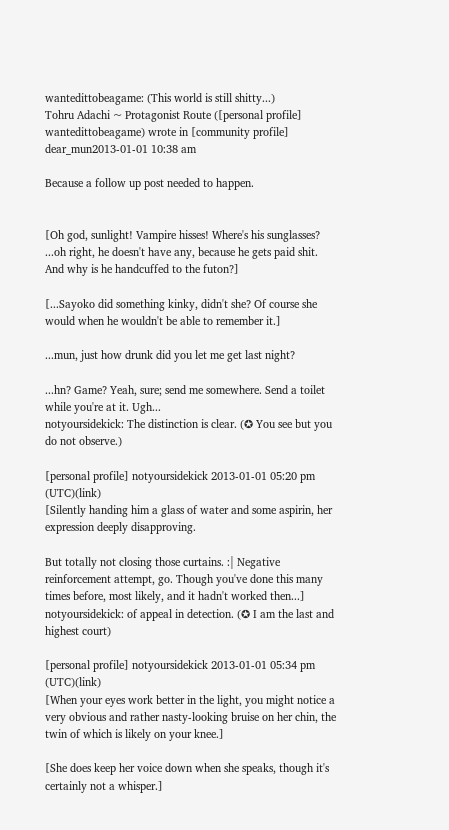wantedittobeagame: (This world is still shitty...)
Tohru Adachi ~ Protagonist Route ([personal profile] wantedittobeagame) wrote in [community profile] dear_mun2013-01-01 10:38 am

Because a follow up post needed to happen.


[Oh god, sunlight! Vampire hisses! Where's his sunglasses? ...oh right, he doesn't have any, because he gets paid shit. And why is he handcuffed to the futon?]

[...Sayoko did something kinky, didn't she? Of course she would when he wouldn't be able to remember it.]

...mun, just how drunk did you let me get last night?

...hn? Game? Yeah, sure; send me somewhere. Send a toilet while you're at it. Ugh...
notyoursidekick: The distinction is clear. (✪ You see but you do not observe.)

[personal profile] notyoursidekick 2013-01-01 05:20 pm (UTC)(link)
[Silently handing him a glass of water and some aspirin, her expression deeply disapproving.

But totally not closing those curtains. :| Negative reinforcement attempt, go. Though you've done this many times before, most likely, and it hadn't worked then...]
notyoursidekick: of appeal in detection. (✪ I am the last and highest court)

[personal profile] notyoursidekick 2013-01-01 05:34 pm (UTC)(link)
[When your eyes work better in the light, you might notice a very obvious and rather nasty-looking bruise on her chin, the twin of which is likely on your knee.]

[She does keep her voice down when she speaks, though it's certainly not a whisper.]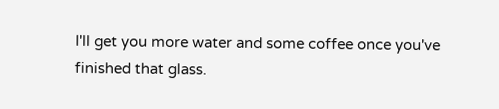I'll get you more water and some coffee once you've finished that glass.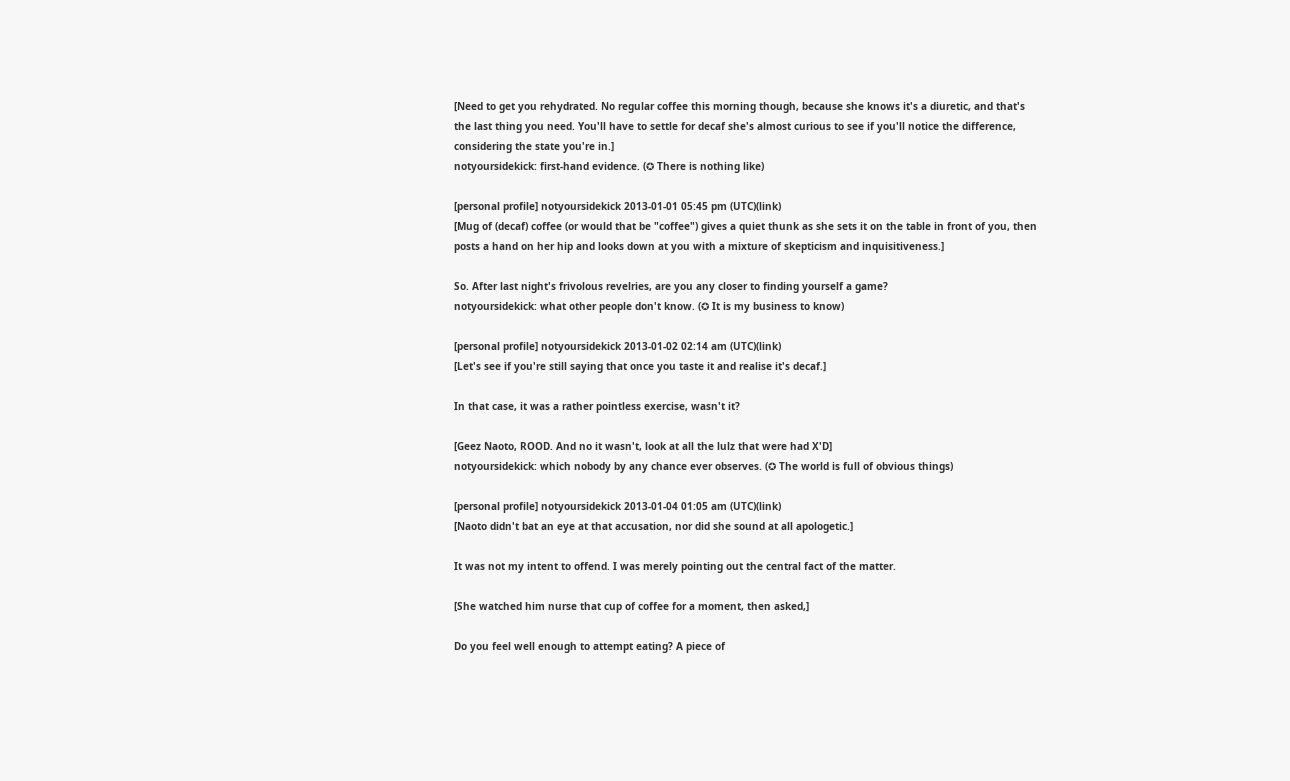[Need to get you rehydrated. No regular coffee this morning though, because she knows it's a diuretic, and that's the last thing you need. You'll have to settle for decaf she's almost curious to see if you'll notice the difference, considering the state you're in.]
notyoursidekick: first-hand evidence. (✪ There is nothing like)

[personal profile] notyoursidekick 2013-01-01 05:45 pm (UTC)(link)
[Mug of (decaf) coffee (or would that be "coffee") gives a quiet thunk as she sets it on the table in front of you, then posts a hand on her hip and looks down at you with a mixture of skepticism and inquisitiveness.]

So. After last night's frivolous revelries, are you any closer to finding yourself a game?
notyoursidekick: what other people don't know. (✪ It is my business to know)

[personal profile] notyoursidekick 2013-01-02 02:14 am (UTC)(link)
[Let's see if you're still saying that once you taste it and realise it's decaf.]

In that case, it was a rather pointless exercise, wasn't it?

[Geez Naoto, ROOD. And no it wasn't, look at all the lulz that were had X'D]
notyoursidekick: which nobody by any chance ever observes. (✪ The world is full of obvious things)

[personal profile] notyoursidekick 2013-01-04 01:05 am (UTC)(link)
[Naoto didn't bat an eye at that accusation, nor did she sound at all apologetic.]

It was not my intent to offend. I was merely pointing out the central fact of the matter.

[She watched him nurse that cup of coffee for a moment, then asked,]

Do you feel well enough to attempt eating? A piece of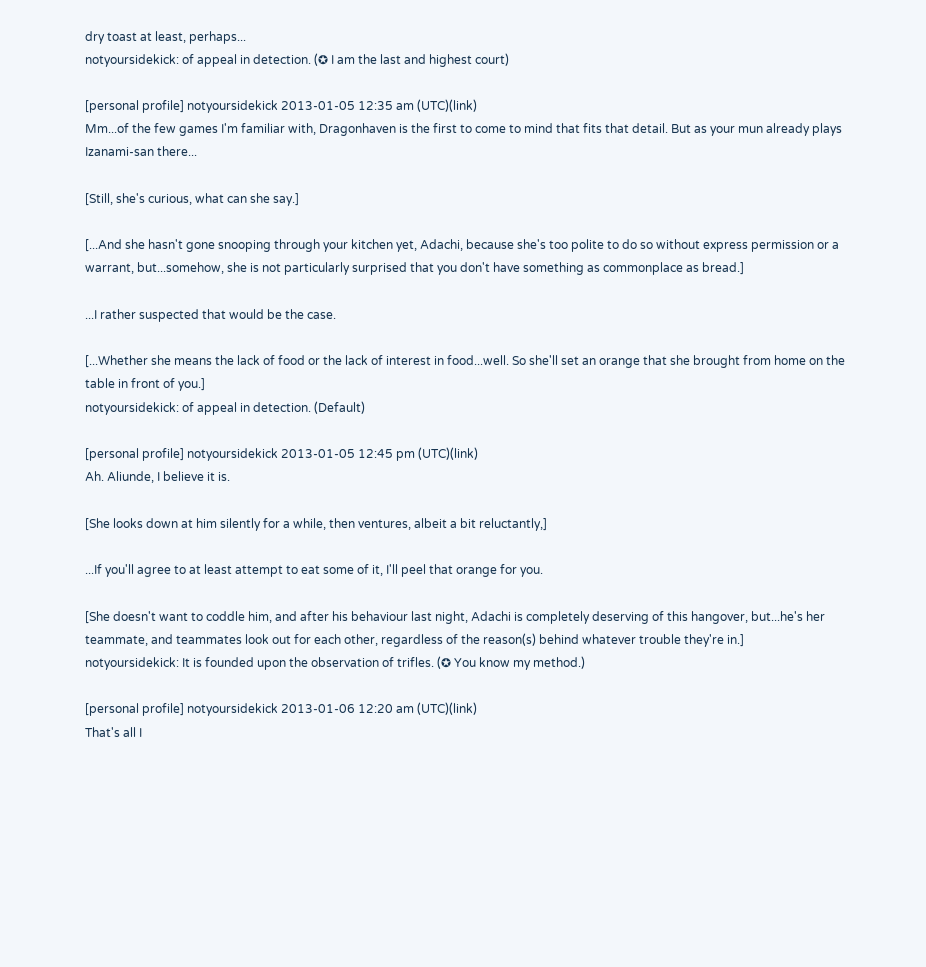dry toast at least, perhaps...
notyoursidekick: of appeal in detection. (✪ I am the last and highest court)

[personal profile] notyoursidekick 2013-01-05 12:35 am (UTC)(link)
Mm...of the few games I'm familiar with, Dragonhaven is the first to come to mind that fits that detail. But as your mun already plays Izanami-san there...

[Still, she's curious, what can she say.]

[...And she hasn't gone snooping through your kitchen yet, Adachi, because she's too polite to do so without express permission or a warrant, but...somehow, she is not particularly surprised that you don't have something as commonplace as bread.]

...I rather suspected that would be the case.

[...Whether she means the lack of food or the lack of interest in food...well. So she'll set an orange that she brought from home on the table in front of you.]
notyoursidekick: of appeal in detection. (Default)

[personal profile] notyoursidekick 2013-01-05 12:45 pm (UTC)(link)
Ah. Aliunde, I believe it is.

[She looks down at him silently for a while, then ventures, albeit a bit reluctantly,]

...If you'll agree to at least attempt to eat some of it, I'll peel that orange for you.

[She doesn't want to coddle him, and after his behaviour last night, Adachi is completely deserving of this hangover, but...he's her teammate, and teammates look out for each other, regardless of the reason(s) behind whatever trouble they're in.]
notyoursidekick: It is founded upon the observation of trifles. (✪ You know my method.)

[personal profile] notyoursidekick 2013-01-06 12:20 am (UTC)(link)
That's all I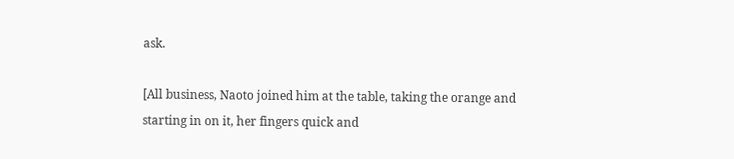ask.

[All business, Naoto joined him at the table, taking the orange and starting in on it, her fingers quick and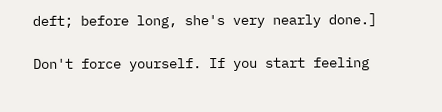deft; before long, she's very nearly done.]

Don't force yourself. If you start feeling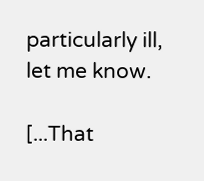particularly ill, let me know.

[...That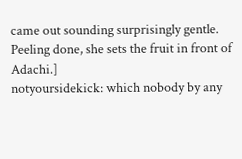came out sounding surprisingly gentle. Peeling done, she sets the fruit in front of Adachi.]
notyoursidekick: which nobody by any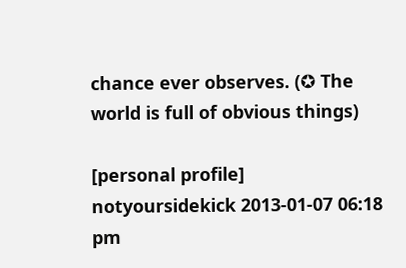chance ever observes. (✪ The world is full of obvious things)

[personal profile] notyoursidekick 2013-01-07 06:18 pm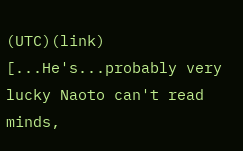(UTC)(link)
[...He's...probably very lucky Naoto can't read minds,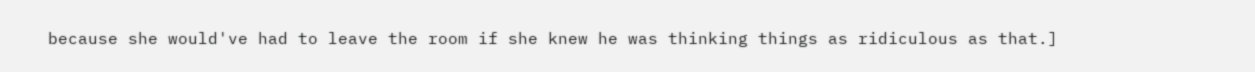because she would've had to leave the room if she knew he was thinking things as ridiculous as that.]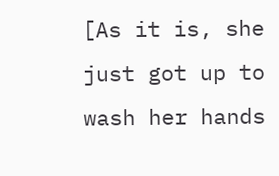[As it is, she just got up to wash her hands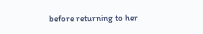before returning to her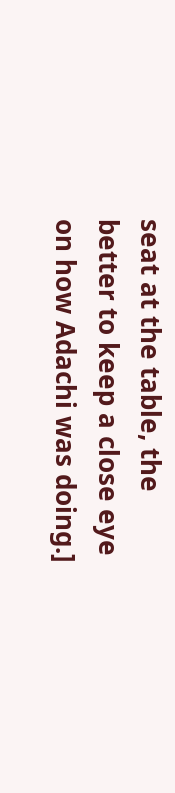seat at the table, the better to keep a close eye on how Adachi was doing.]